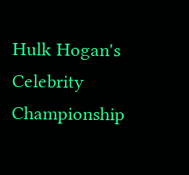Hulk Hogan's
Celebrity Championship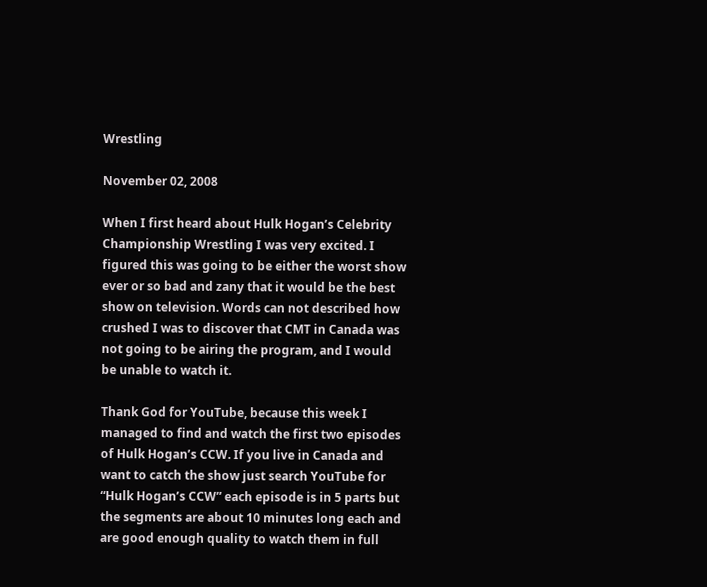Wrestling

November 02, 2008

When I first heard about Hulk Hogan’s Celebrity Championship Wrestling I was very excited. I figured this was going to be either the worst show ever or so bad and zany that it would be the best show on television. Words can not described how crushed I was to discover that CMT in Canada was not going to be airing the program, and I would be unable to watch it.

Thank God for YouTube, because this week I managed to find and watch the first two episodes of Hulk Hogan’s CCW. If you live in Canada and want to catch the show just search YouTube for “Hulk Hogan’s CCW” each episode is in 5 parts but the segments are about 10 minutes long each and are good enough quality to watch them in full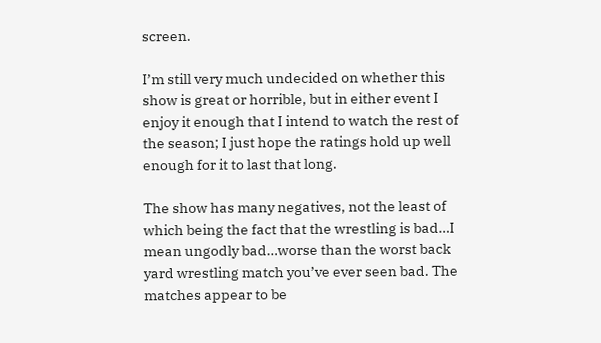screen.

I’m still very much undecided on whether this show is great or horrible, but in either event I enjoy it enough that I intend to watch the rest of the season; I just hope the ratings hold up well enough for it to last that long.

The show has many negatives, not the least of which being the fact that the wrestling is bad…I mean ungodly bad…worse than the worst back yard wrestling match you’ve ever seen bad. The matches appear to be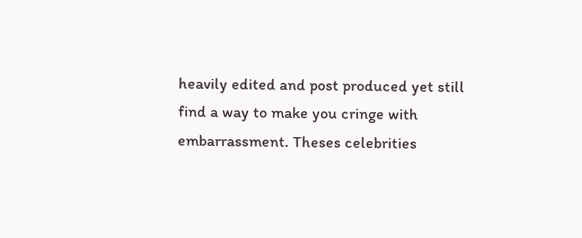heavily edited and post produced yet still find a way to make you cringe with embarrassment. Theses celebrities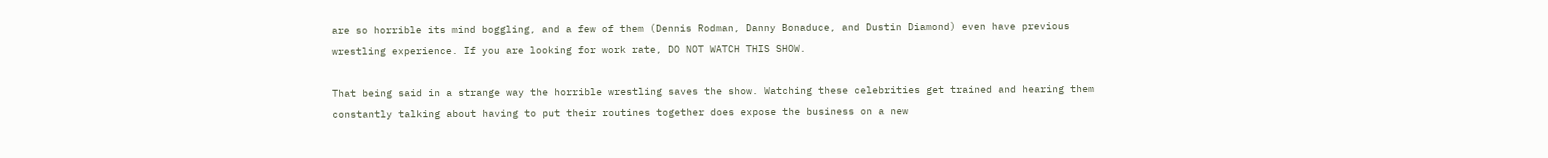are so horrible its mind boggling, and a few of them (Dennis Rodman, Danny Bonaduce, and Dustin Diamond) even have previous wrestling experience. If you are looking for work rate, DO NOT WATCH THIS SHOW.

That being said in a strange way the horrible wrestling saves the show. Watching these celebrities get trained and hearing them constantly talking about having to put their routines together does expose the business on a new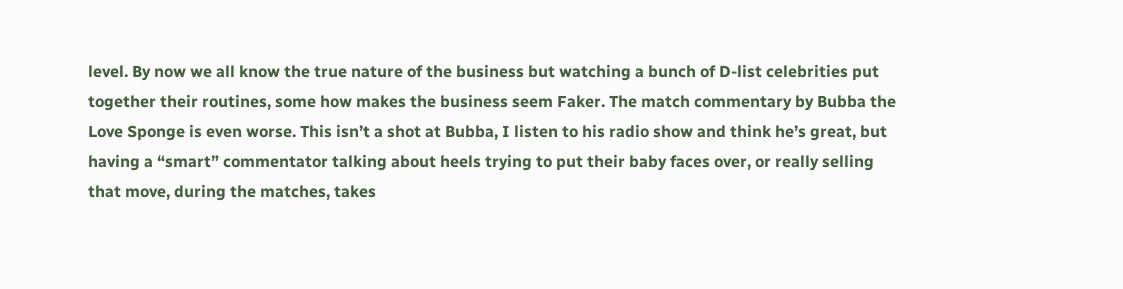level. By now we all know the true nature of the business but watching a bunch of D-list celebrities put together their routines, some how makes the business seem Faker. The match commentary by Bubba the Love Sponge is even worse. This isn’t a shot at Bubba, I listen to his radio show and think he’s great, but having a “smart” commentator talking about heels trying to put their baby faces over, or really selling that move, during the matches, takes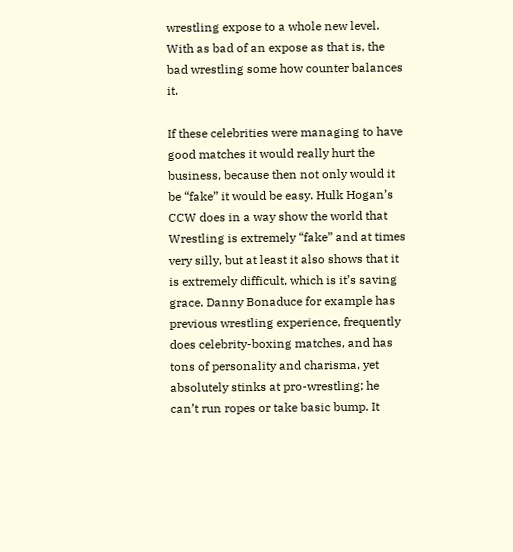wrestling expose to a whole new level. With as bad of an expose as that is, the bad wrestling some how counter balances it.

If these celebrities were managing to have good matches it would really hurt the business, because then not only would it be “fake” it would be easy. Hulk Hogan’s CCW does in a way show the world that Wrestling is extremely “fake” and at times very silly, but at least it also shows that it is extremely difficult, which is it’s saving grace. Danny Bonaduce for example has previous wrestling experience, frequently does celebrity-boxing matches, and has tons of personality and charisma, yet absolutely stinks at pro-wrestling; he can’t run ropes or take basic bump. It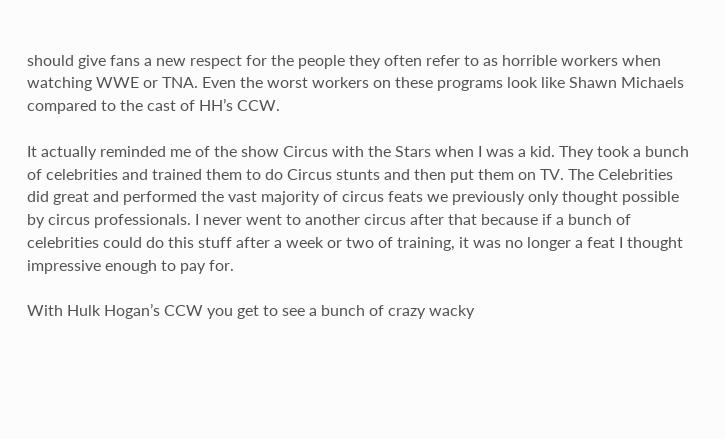should give fans a new respect for the people they often refer to as horrible workers when watching WWE or TNA. Even the worst workers on these programs look like Shawn Michaels compared to the cast of HH’s CCW.

It actually reminded me of the show Circus with the Stars when I was a kid. They took a bunch of celebrities and trained them to do Circus stunts and then put them on TV. The Celebrities did great and performed the vast majority of circus feats we previously only thought possible by circus professionals. I never went to another circus after that because if a bunch of celebrities could do this stuff after a week or two of training, it was no longer a feat I thought impressive enough to pay for.

With Hulk Hogan’s CCW you get to see a bunch of crazy wacky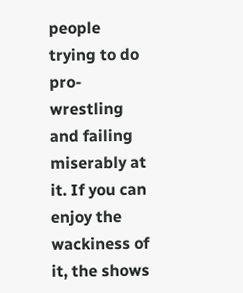people trying to do pro-wrestling and failing miserably at it. If you can enjoy the wackiness of it, the shows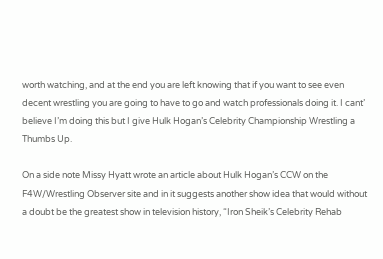worth watching, and at the end you are left knowing that if you want to see even decent wrestling you are going to have to go and watch professionals doing it. I cant’ believe I’m doing this but I give Hulk Hogan’s Celebrity Championship Wrestling a Thumbs Up.

On a side note Missy Hyatt wrote an article about Hulk Hogan’s CCW on the F4W/Wrestling Observer site and in it suggests another show idea that would without a doubt be the greatest show in television history, “Iron Sheik’s Celebrity Rehab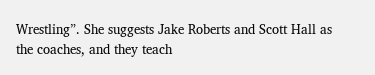Wrestling”. She suggests Jake Roberts and Scott Hall as the coaches, and they teach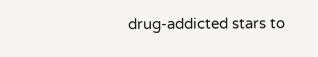drug-addicted stars to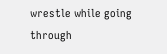wrestle while going through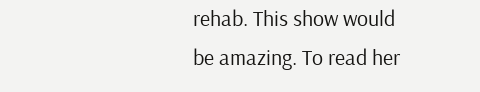rehab. This show would be amazing. To read her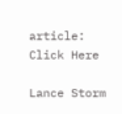article: Click Here

Lance Storm